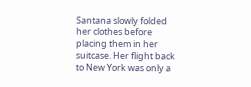Santana slowly folded her clothes before placing them in her suitcase. Her flight back to New York was only a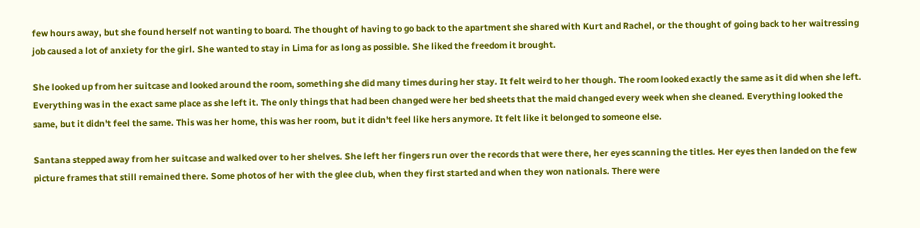few hours away, but she found herself not wanting to board. The thought of having to go back to the apartment she shared with Kurt and Rachel, or the thought of going back to her waitressing job caused a lot of anxiety for the girl. She wanted to stay in Lima for as long as possible. She liked the freedom it brought.

She looked up from her suitcase and looked around the room, something she did many times during her stay. It felt weird to her though. The room looked exactly the same as it did when she left. Everything was in the exact same place as she left it. The only things that had been changed were her bed sheets that the maid changed every week when she cleaned. Everything looked the same, but it didn't feel the same. This was her home, this was her room, but it didn't feel like hers anymore. It felt like it belonged to someone else.

Santana stepped away from her suitcase and walked over to her shelves. She left her fingers run over the records that were there, her eyes scanning the titles. Her eyes then landed on the few picture frames that still remained there. Some photos of her with the glee club, when they first started and when they won nationals. There were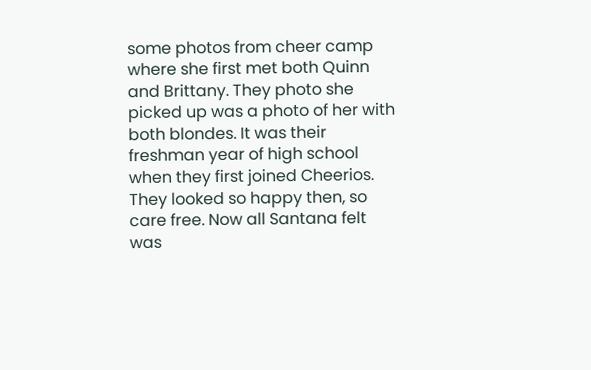some photos from cheer camp where she first met both Quinn and Brittany. They photo she picked up was a photo of her with both blondes. It was their freshman year of high school when they first joined Cheerios. They looked so happy then, so care free. Now all Santana felt was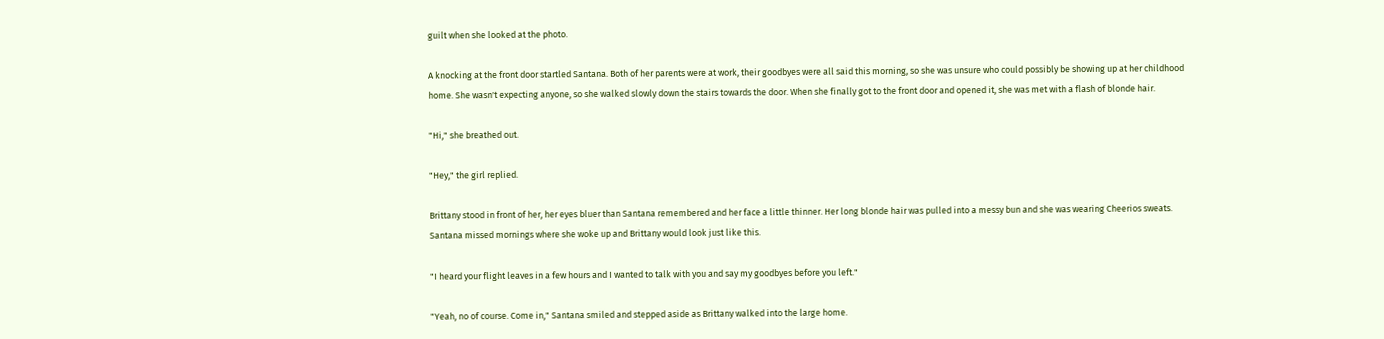guilt when she looked at the photo.

A knocking at the front door startled Santana. Both of her parents were at work, their goodbyes were all said this morning, so she was unsure who could possibly be showing up at her childhood home. She wasn't expecting anyone, so she walked slowly down the stairs towards the door. When she finally got to the front door and opened it, she was met with a flash of blonde hair.

"Hi," she breathed out.

"Hey," the girl replied.

Brittany stood in front of her, her eyes bluer than Santana remembered and her face a little thinner. Her long blonde hair was pulled into a messy bun and she was wearing Cheerios sweats. Santana missed mornings where she woke up and Brittany would look just like this.

"I heard your flight leaves in a few hours and I wanted to talk with you and say my goodbyes before you left."

"Yeah, no of course. Come in," Santana smiled and stepped aside as Brittany walked into the large home.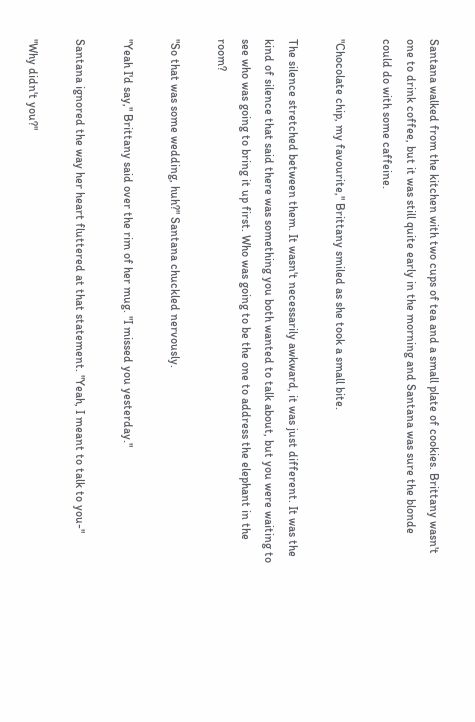Santana walked from the kitchen with two cups of tea and a small plate of cookies. Brittany wasn't one to drink coffee, but it was still quite early in the morning and Santana was sure the blonde could do with some caffeine.

"Chocolate chip, my favourite," Brittany smiled as she took a small bite.

The silence stretched between them. It wasn't necessarily awkward, it was just different. It was the kind of silence that said there was something you both wanted to talk about, but you were waiting to see who was going to bring it up first. Who was going to be the one to address the elephant in the room?

"So that was some wedding, huh?" Santana chuckled nervously.

"Yeah I'd say," Brittany said over the rim of her mug. "I missed you yesterday."

Santana ignored the way her heart fluttered at that statement. "Yeah, I meant to talk to you-"

"Why didn't you?"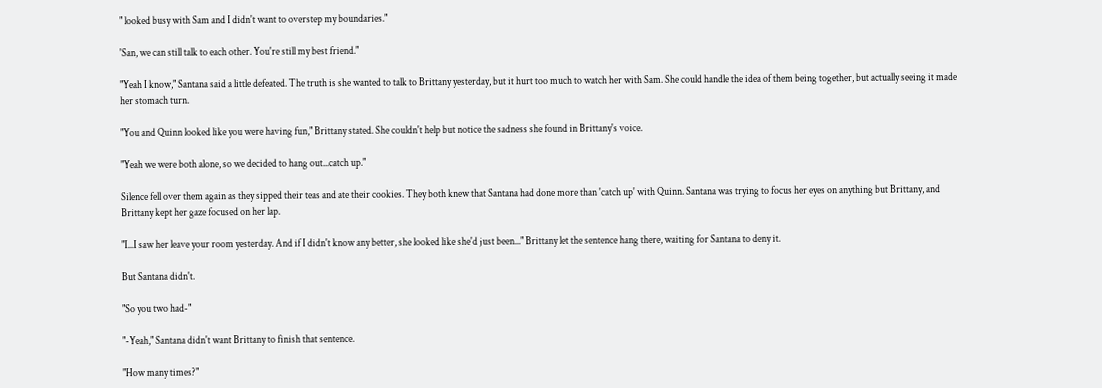" looked busy with Sam and I didn't want to overstep my boundaries."

'San, we can still talk to each other. You're still my best friend."

"Yeah I know," Santana said a little defeated. The truth is she wanted to talk to Brittany yesterday, but it hurt too much to watch her with Sam. She could handle the idea of them being together, but actually seeing it made her stomach turn.

"You and Quinn looked like you were having fun," Brittany stated. She couldn't help but notice the sadness she found in Brittany's voice.

"Yeah we were both alone, so we decided to hang out...catch up."

Silence fell over them again as they sipped their teas and ate their cookies. They both knew that Santana had done more than 'catch up' with Quinn. Santana was trying to focus her eyes on anything but Brittany, and Brittany kept her gaze focused on her lap.

"I...I saw her leave your room yesterday. And if I didn't know any better, she looked like she'd just been..." Brittany let the sentence hang there, waiting for Santana to deny it.

But Santana didn't.

"So you two had-"

"-Yeah," Santana didn't want Brittany to finish that sentence.

"How many times?"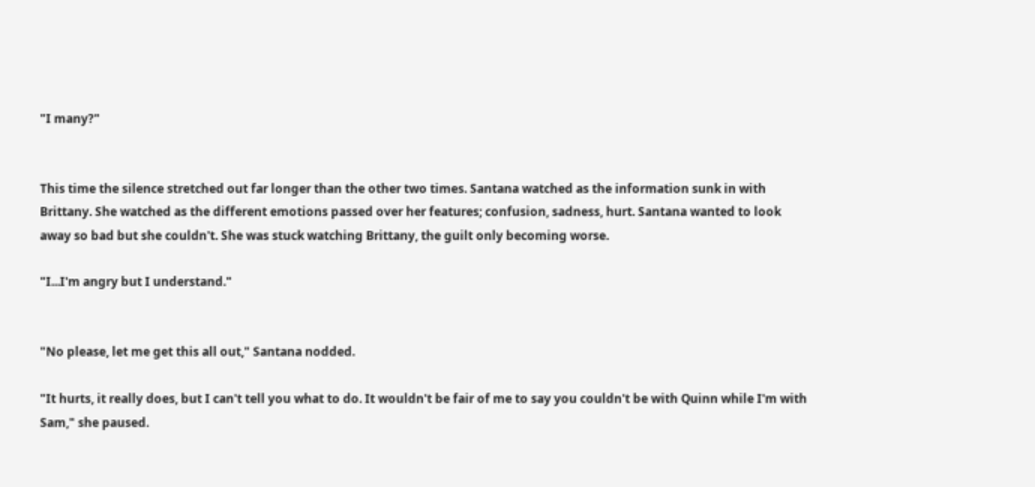"I many?"


This time the silence stretched out far longer than the other two times. Santana watched as the information sunk in with Brittany. She watched as the different emotions passed over her features; confusion, sadness, hurt. Santana wanted to look away so bad but she couldn't. She was stuck watching Brittany, the guilt only becoming worse.

"I...I'm angry but I understand."


"No please, let me get this all out," Santana nodded.

"It hurts, it really does, but I can't tell you what to do. It wouldn't be fair of me to say you couldn't be with Quinn while I'm with Sam," she paused.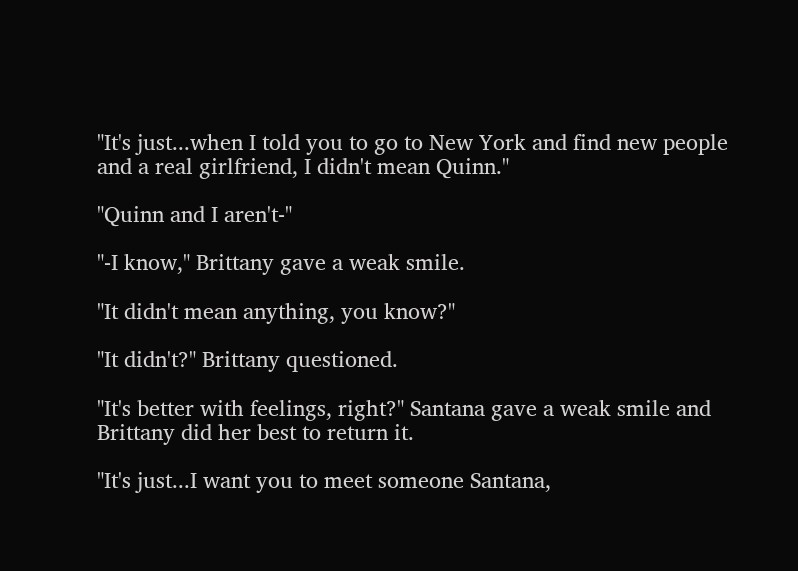"It's just...when I told you to go to New York and find new people and a real girlfriend, I didn't mean Quinn."

"Quinn and I aren't-"

"-I know," Brittany gave a weak smile.

"It didn't mean anything, you know?"

"It didn't?" Brittany questioned.

"It's better with feelings, right?" Santana gave a weak smile and Brittany did her best to return it.

"It's just...I want you to meet someone Santana,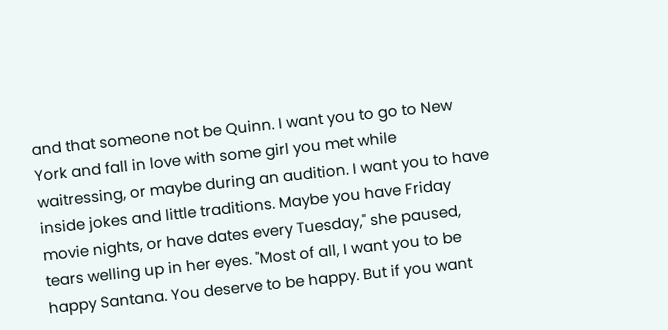and that someone not be Quinn. I want you to go to New York and fall in love with some girl you met while waitressing, or maybe during an audition. I want you to have inside jokes and little traditions. Maybe you have Friday movie nights, or have dates every Tuesday," she paused, tears welling up in her eyes. "Most of all, I want you to be happy Santana. You deserve to be happy. But if you want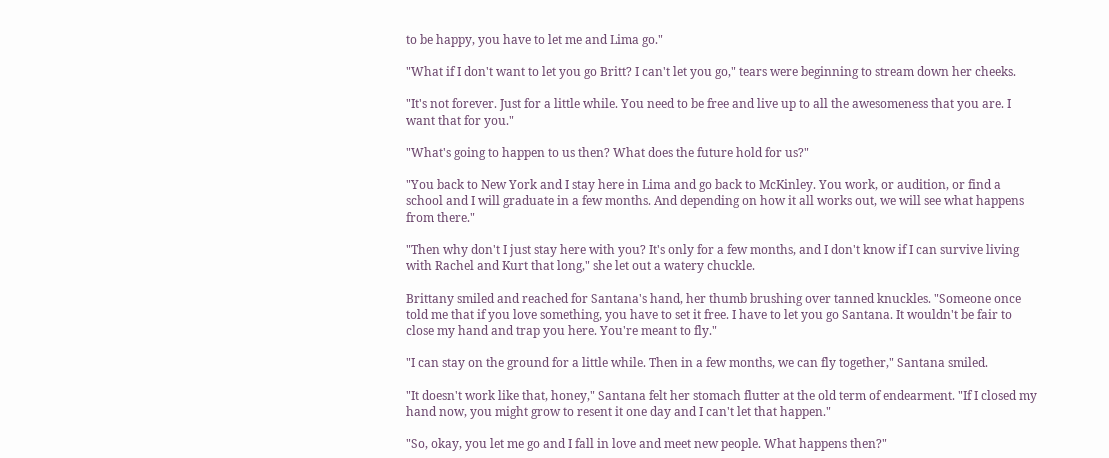to be happy, you have to let me and Lima go."

"What if I don't want to let you go Britt? I can't let you go," tears were beginning to stream down her cheeks.

"It's not forever. Just for a little while. You need to be free and live up to all the awesomeness that you are. I want that for you."

"What's going to happen to us then? What does the future hold for us?"

"You back to New York and I stay here in Lima and go back to McKinley. You work, or audition, or find a school and I will graduate in a few months. And depending on how it all works out, we will see what happens from there."

"Then why don't I just stay here with you? It's only for a few months, and I don't know if I can survive living with Rachel and Kurt that long," she let out a watery chuckle.

Brittany smiled and reached for Santana's hand, her thumb brushing over tanned knuckles. "Someone once told me that if you love something, you have to set it free. I have to let you go Santana. It wouldn't be fair to close my hand and trap you here. You're meant to fly."

"I can stay on the ground for a little while. Then in a few months, we can fly together," Santana smiled.

"It doesn't work like that, honey," Santana felt her stomach flutter at the old term of endearment. "If I closed my hand now, you might grow to resent it one day and I can't let that happen."

"So, okay, you let me go and I fall in love and meet new people. What happens then?"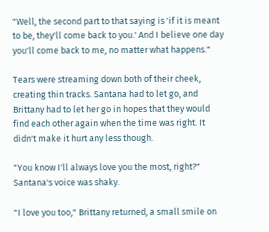"Well, the second part to that saying is 'if it is meant to be, they'll come back to you.' And I believe one day you'll come back to me, no matter what happens."

Tears were streaming down both of their cheek, creating thin tracks. Santana had to let go, and Brittany had to let her go in hopes that they would find each other again when the time was right. It didn't make it hurt any less though.

"You know I'll always love you the most, right?" Santana's voice was shaky.

"I love you too," Brittany returned, a small smile on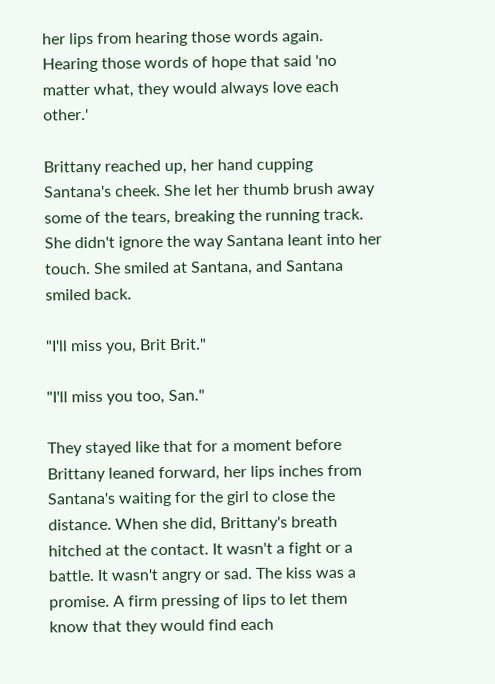her lips from hearing those words again. Hearing those words of hope that said 'no matter what, they would always love each other.'

Brittany reached up, her hand cupping Santana's cheek. She let her thumb brush away some of the tears, breaking the running track. She didn't ignore the way Santana leant into her touch. She smiled at Santana, and Santana smiled back.

"I'll miss you, Brit Brit."

"I'll miss you too, San."

They stayed like that for a moment before Brittany leaned forward, her lips inches from Santana's waiting for the girl to close the distance. When she did, Brittany's breath hitched at the contact. It wasn't a fight or a battle. It wasn't angry or sad. The kiss was a promise. A firm pressing of lips to let them know that they would find each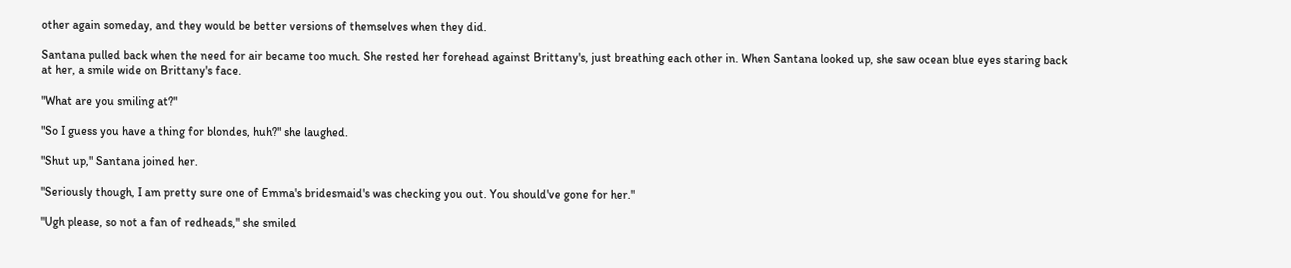other again someday, and they would be better versions of themselves when they did.

Santana pulled back when the need for air became too much. She rested her forehead against Brittany's, just breathing each other in. When Santana looked up, she saw ocean blue eyes staring back at her, a smile wide on Brittany's face.

"What are you smiling at?"

"So I guess you have a thing for blondes, huh?" she laughed.

"Shut up," Santana joined her.

"Seriously though, I am pretty sure one of Emma's bridesmaid's was checking you out. You should've gone for her."

"Ugh please, so not a fan of redheads," she smiled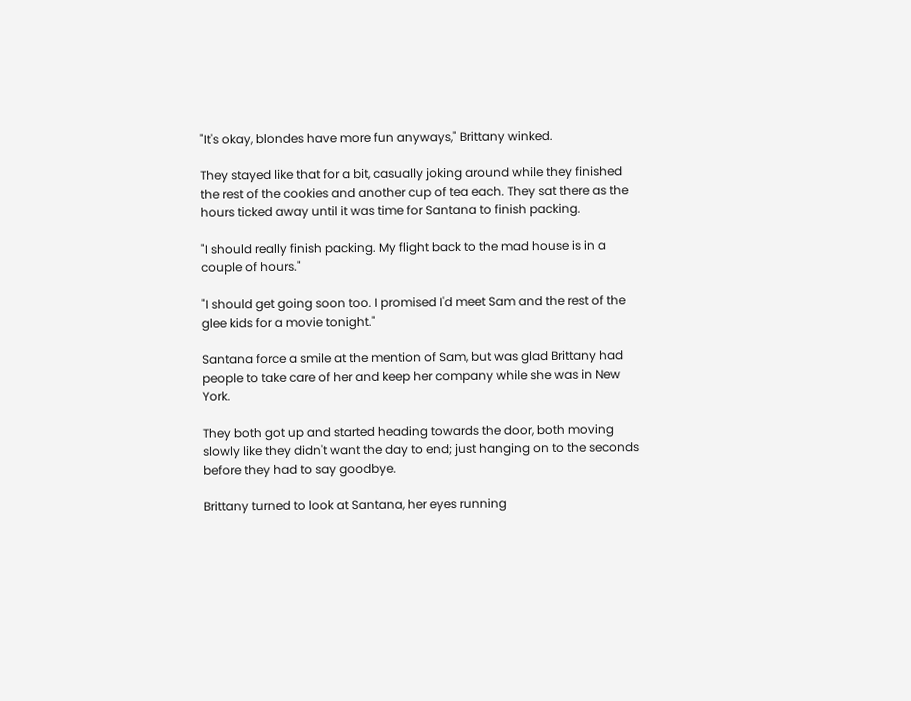"It's okay, blondes have more fun anyways," Brittany winked.

They stayed like that for a bit, casually joking around while they finished the rest of the cookies and another cup of tea each. They sat there as the hours ticked away until it was time for Santana to finish packing.

"I should really finish packing. My flight back to the mad house is in a couple of hours."

"I should get going soon too. I promised I'd meet Sam and the rest of the glee kids for a movie tonight."

Santana force a smile at the mention of Sam, but was glad Brittany had people to take care of her and keep her company while she was in New York.

They both got up and started heading towards the door, both moving slowly like they didn't want the day to end; just hanging on to the seconds before they had to say goodbye.

Brittany turned to look at Santana, her eyes running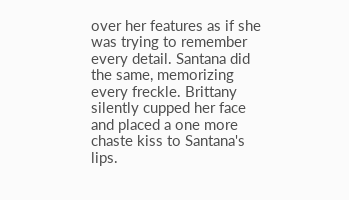over her features as if she was trying to remember every detail. Santana did the same, memorizing every freckle. Brittany silently cupped her face and placed a one more chaste kiss to Santana's lips.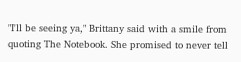"I'll be seeing ya," Brittany said with a smile from quoting The Notebook. She promised to never tell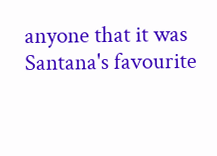anyone that it was Santana's favourite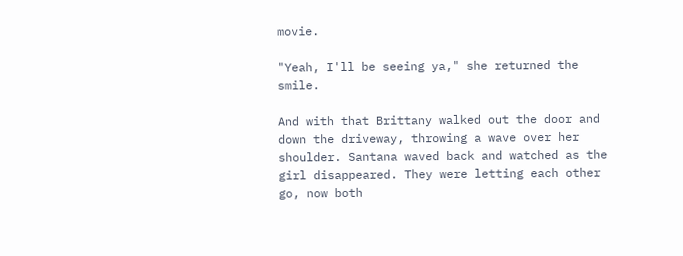movie.

"Yeah, I'll be seeing ya," she returned the smile.

And with that Brittany walked out the door and down the driveway, throwing a wave over her shoulder. Santana waved back and watched as the girl disappeared. They were letting each other go, now both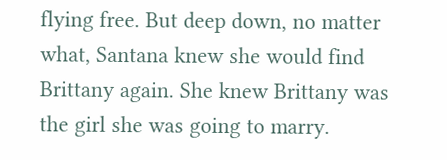flying free. But deep down, no matter what, Santana knew she would find Brittany again. She knew Brittany was the girl she was going to marry.